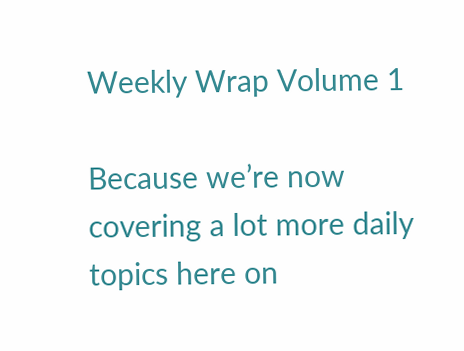Weekly Wrap Volume 1

Because we’re now covering a lot more daily topics here on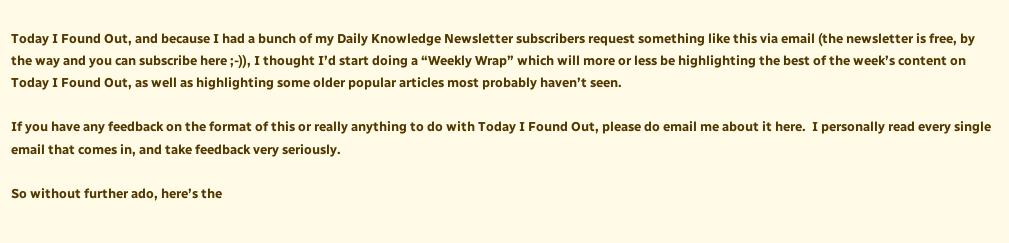Today I Found Out, and because I had a bunch of my Daily Knowledge Newsletter subscribers request something like this via email (the newsletter is free, by the way and you can subscribe here ;-)), I thought I’d start doing a “Weekly Wrap” which will more or less be highlighting the best of the week’s content on Today I Found Out, as well as highlighting some older popular articles most probably haven’t seen.

If you have any feedback on the format of this or really anything to do with Today I Found Out, please do email me about it here.  I personally read every single email that comes in, and take feedback very seriously.

So without further ado, here’s the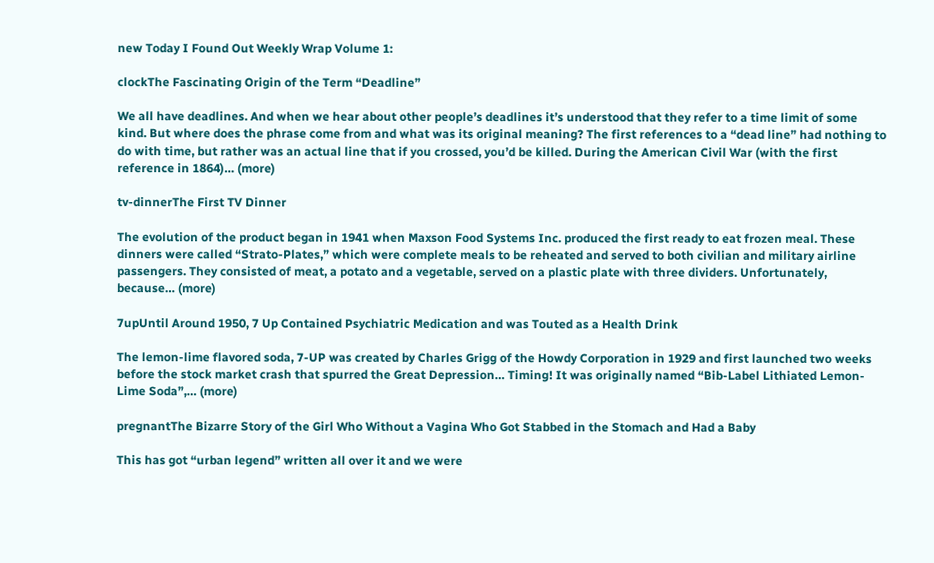new Today I Found Out Weekly Wrap Volume 1:

clockThe Fascinating Origin of the Term “Deadline”

We all have deadlines. And when we hear about other people’s deadlines it’s understood that they refer to a time limit of some kind. But where does the phrase come from and what was its original meaning? The first references to a “dead line” had nothing to do with time, but rather was an actual line that if you crossed, you’d be killed. During the American Civil War (with the first reference in 1864)… (more)

tv-dinnerThe First TV Dinner

The evolution of the product began in 1941 when Maxson Food Systems Inc. produced the first ready to eat frozen meal. These dinners were called “Strato-Plates,” which were complete meals to be reheated and served to both civilian and military airline passengers. They consisted of meat, a potato and a vegetable, served on a plastic plate with three dividers. Unfortunately, because… (more)

7upUntil Around 1950, 7 Up Contained Psychiatric Medication and was Touted as a Health Drink

The lemon-lime flavored soda, 7-UP was created by Charles Grigg of the Howdy Corporation in 1929 and first launched two weeks before the stock market crash that spurred the Great Depression… Timing! It was originally named “Bib-Label Lithiated Lemon-Lime Soda”,… (more)

pregnantThe Bizarre Story of the Girl Who Without a Vagina Who Got Stabbed in the Stomach and Had a Baby

This has got “urban legend” written all over it and we were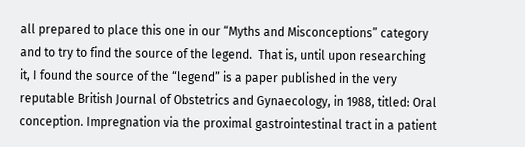all prepared to place this one in our “Myths and Misconceptions” category and to try to find the source of the legend.  That is, until upon researching it, I found the source of the “legend” is a paper published in the very reputable British Journal of Obstetrics and Gynaecology, in 1988, titled: Oral conception. Impregnation via the proximal gastrointestinal tract in a patient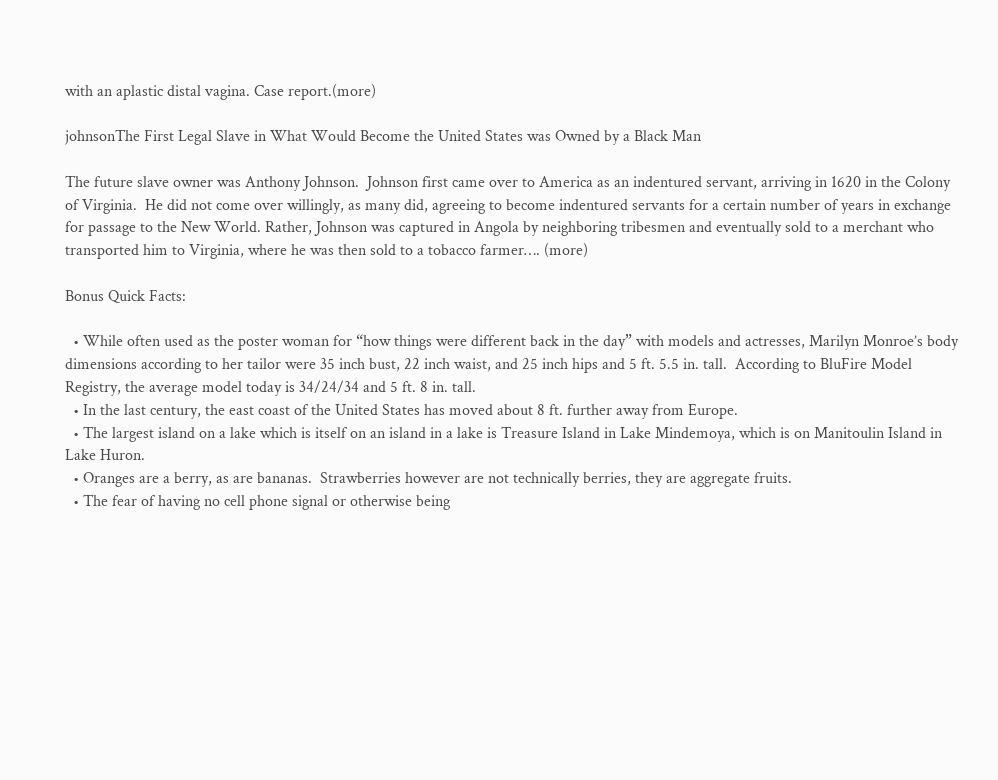with an aplastic distal vagina. Case report.(more)

johnsonThe First Legal Slave in What Would Become the United States was Owned by a Black Man

The future slave owner was Anthony Johnson.  Johnson first came over to America as an indentured servant, arriving in 1620 in the Colony of Virginia.  He did not come over willingly, as many did, agreeing to become indentured servants for a certain number of years in exchange for passage to the New World. Rather, Johnson was captured in Angola by neighboring tribesmen and eventually sold to a merchant who transported him to Virginia, where he was then sold to a tobacco farmer…. (more)

Bonus Quick Facts:

  • While often used as the poster woman for “how things were different back in the day” with models and actresses, Marilyn Monroe’s body dimensions according to her tailor were 35 inch bust, 22 inch waist, and 25 inch hips and 5 ft. 5.5 in. tall.  According to BluFire Model Registry, the average model today is 34/24/34 and 5 ft. 8 in. tall.
  • In the last century, the east coast of the United States has moved about 8 ft. further away from Europe.
  • The largest island on a lake which is itself on an island in a lake is Treasure Island in Lake Mindemoya, which is on Manitoulin Island in Lake Huron.
  • Oranges are a berry, as are bananas.  Strawberries however are not technically berries, they are aggregate fruits.
  • The fear of having no cell phone signal or otherwise being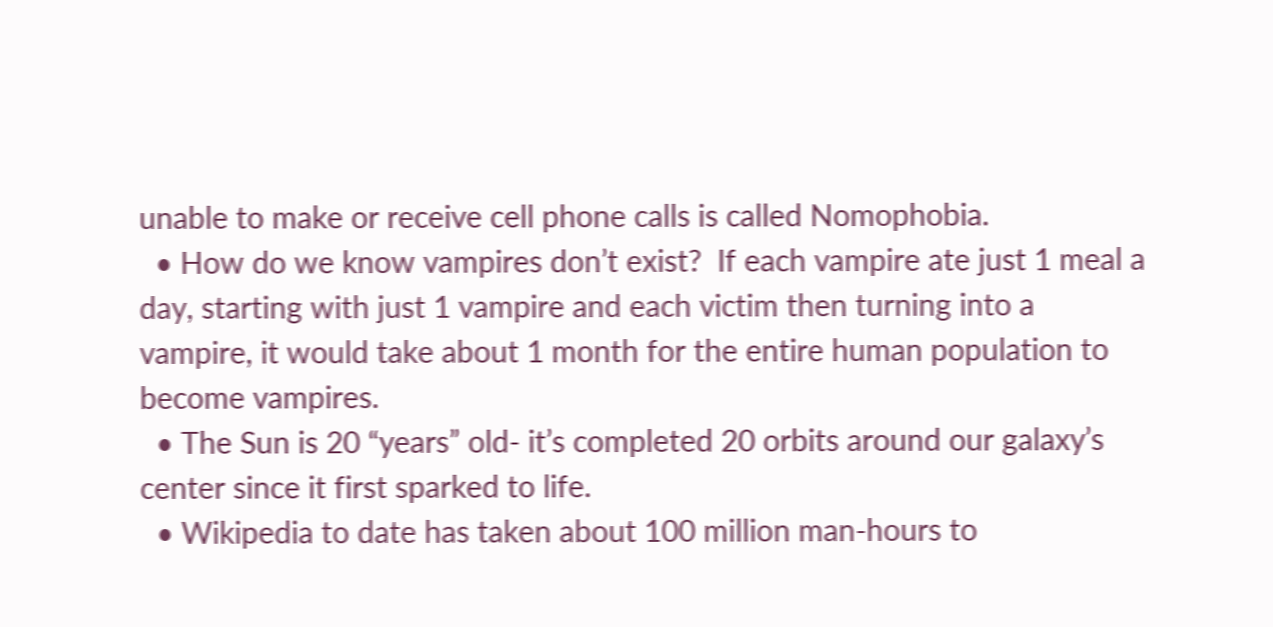unable to make or receive cell phone calls is called Nomophobia.
  • How do we know vampires don’t exist?  If each vampire ate just 1 meal a day, starting with just 1 vampire and each victim then turning into a vampire, it would take about 1 month for the entire human population to become vampires.
  • The Sun is 20 “years” old- it’s completed 20 orbits around our galaxy’s center since it first sparked to life.
  • Wikipedia to date has taken about 100 million man-hours to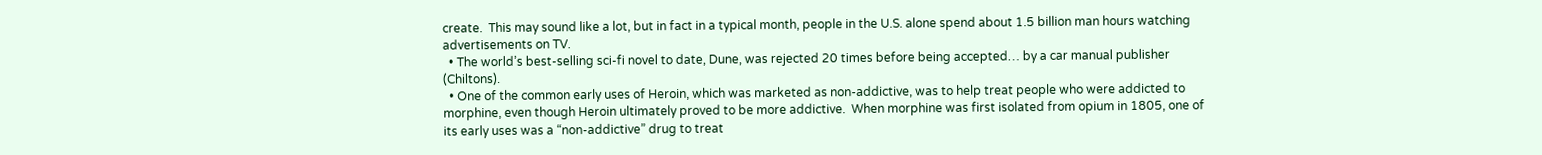create.  This may sound like a lot, but in fact in a typical month, people in the U.S. alone spend about 1.5 billion man hours watching advertisements on TV.
  • The world’s best-selling sci-fi novel to date, Dune, was rejected 20 times before being accepted… by a car manual publisher (Chiltons).
  • One of the common early uses of Heroin, which was marketed as non-addictive, was to help treat people who were addicted to morphine, even though Heroin ultimately proved to be more addictive.  When morphine was first isolated from opium in 1805, one of its early uses was a “non-addictive” drug to treat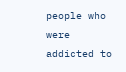people who were addicted to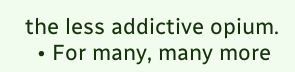the less addictive opium.
  • For many, many more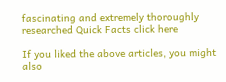fascinating and extremely thoroughly researched Quick Facts click here

If you liked the above articles, you might also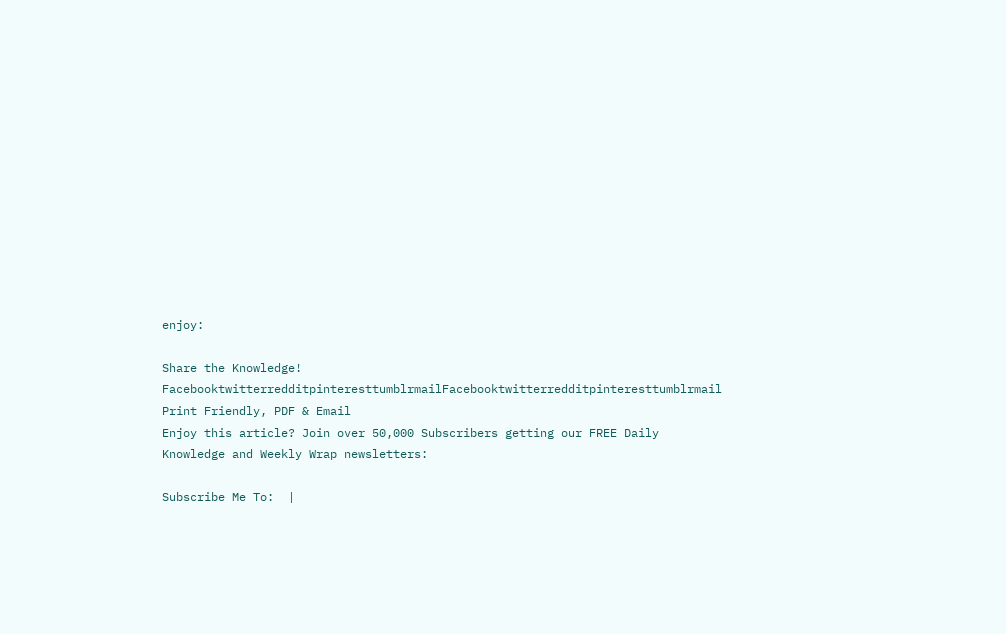enjoy:

Share the Knowledge! FacebooktwitterredditpinteresttumblrmailFacebooktwitterredditpinteresttumblrmail
Print Friendly, PDF & Email
Enjoy this article? Join over 50,000 Subscribers getting our FREE Daily Knowledge and Weekly Wrap newsletters:

Subscribe Me To:  |